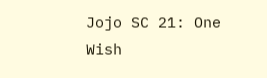Jojo SC 21: One Wish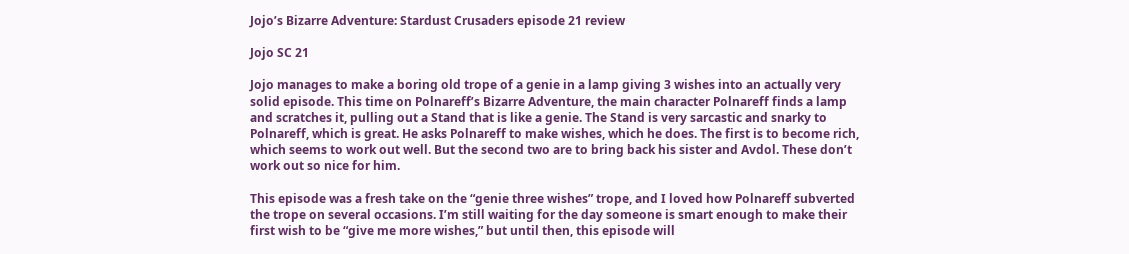Jojo’s Bizarre Adventure: Stardust Crusaders episode 21 review

Jojo SC 21

Jojo manages to make a boring old trope of a genie in a lamp giving 3 wishes into an actually very solid episode. This time on Polnareff’s Bizarre Adventure, the main character Polnareff finds a lamp and scratches it, pulling out a Stand that is like a genie. The Stand is very sarcastic and snarky to Polnareff, which is great. He asks Polnareff to make wishes, which he does. The first is to become rich, which seems to work out well. But the second two are to bring back his sister and Avdol. These don’t work out so nice for him.

This episode was a fresh take on the “genie three wishes” trope, and I loved how Polnareff subverted the trope on several occasions. I’m still waiting for the day someone is smart enough to make their first wish to be “give me more wishes,” but until then, this episode will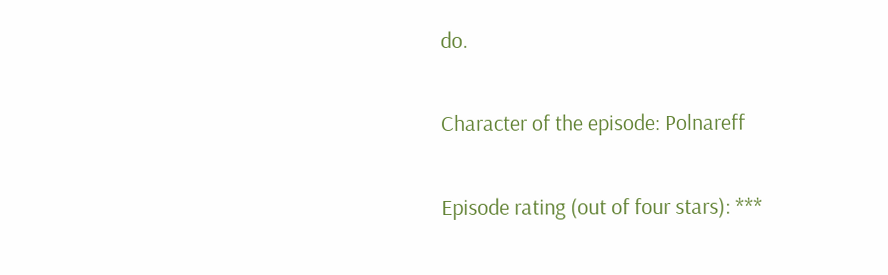do.

Character of the episode: Polnareff

Episode rating (out of four stars): ***